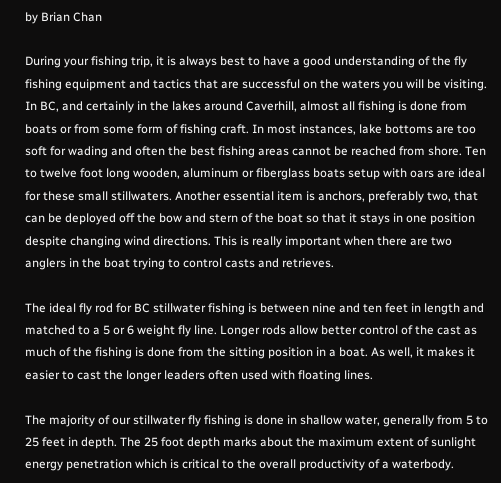by Brian Chan

During your fishing trip, it is always best to have a good understanding of the fly fishing equipment and tactics that are successful on the waters you will be visiting. In BC, and certainly in the lakes around Caverhill, almost all fishing is done from boats or from some form of fishing craft. In most instances, lake bottoms are too soft for wading and often the best fishing areas cannot be reached from shore. Ten to twelve foot long wooden, aluminum or fiberglass boats setup with oars are ideal for these small stillwaters. Another essential item is anchors, preferably two, that can be deployed off the bow and stern of the boat so that it stays in one position despite changing wind directions. This is really important when there are two anglers in the boat trying to control casts and retrieves.

The ideal fly rod for BC stillwater fishing is between nine and ten feet in length and matched to a 5 or 6 weight fly line. Longer rods allow better control of the cast as much of the fishing is done from the sitting position in a boat. As well, it makes it easier to cast the longer leaders often used with floating lines.

The majority of our stillwater fly fishing is done in shallow water, generally from 5 to 25 feet in depth. The 25 foot depth marks about the maximum extent of sunlight energy penetration which is critical to the overall productivity of a waterbody.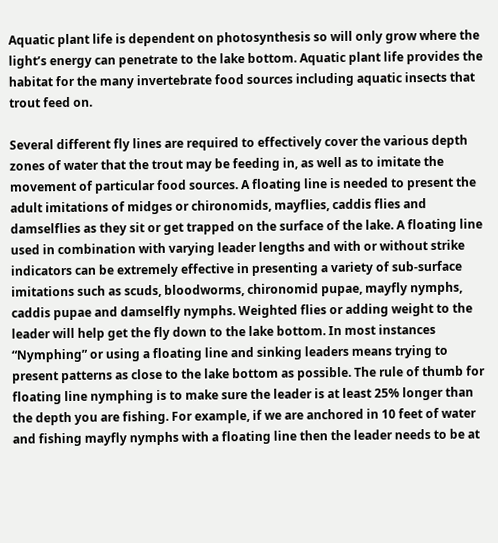Aquatic plant life is dependent on photosynthesis so will only grow where the light’s energy can penetrate to the lake bottom. Aquatic plant life provides the habitat for the many invertebrate food sources including aquatic insects that trout feed on.

Several different fly lines are required to effectively cover the various depth zones of water that the trout may be feeding in, as well as to imitate the movement of particular food sources. A floating line is needed to present the adult imitations of midges or chironomids, mayflies, caddis flies and damselflies as they sit or get trapped on the surface of the lake. A floating line used in combination with varying leader lengths and with or without strike indicators can be extremely effective in presenting a variety of sub-surface imitations such as scuds, bloodworms, chironomid pupae, mayfly nymphs, caddis pupae and damselfly nymphs. Weighted flies or adding weight to the leader will help get the fly down to the lake bottom. In most instances “Nymphing” or using a floating line and sinking leaders means trying to present patterns as close to the lake bottom as possible. The rule of thumb for floating line nymphing is to make sure the leader is at least 25% longer than the depth you are fishing. For example, if we are anchored in 10 feet of water and fishing mayfly nymphs with a floating line then the leader needs to be at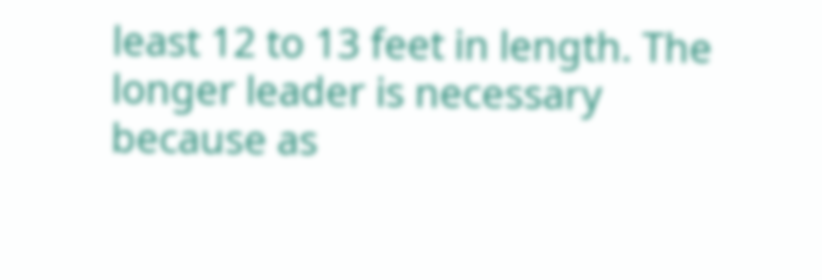least 12 to 13 feet in length. The longer leader is necessary because as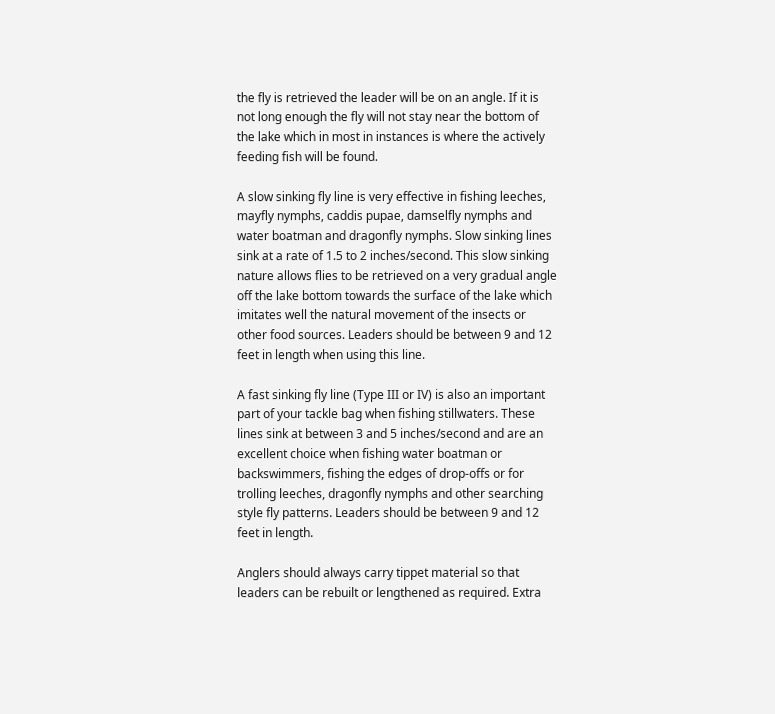the fly is retrieved the leader will be on an angle. If it is not long enough the fly will not stay near the bottom of the lake which in most in instances is where the actively feeding fish will be found.

A slow sinking fly line is very effective in fishing leeches, mayfly nymphs, caddis pupae, damselfly nymphs and water boatman and dragonfly nymphs. Slow sinking lines sink at a rate of 1.5 to 2 inches/second. This slow sinking nature allows flies to be retrieved on a very gradual angle off the lake bottom towards the surface of the lake which imitates well the natural movement of the insects or other food sources. Leaders should be between 9 and 12 feet in length when using this line.

A fast sinking fly line (Type III or IV) is also an important part of your tackle bag when fishing stillwaters. These lines sink at between 3 and 5 inches/second and are an excellent choice when fishing water boatman or backswimmers, fishing the edges of drop-offs or for trolling leeches, dragonfly nymphs and other searching style fly patterns. Leaders should be between 9 and 12 feet in length.

Anglers should always carry tippet material so that leaders can be rebuilt or lengthened as required. Extra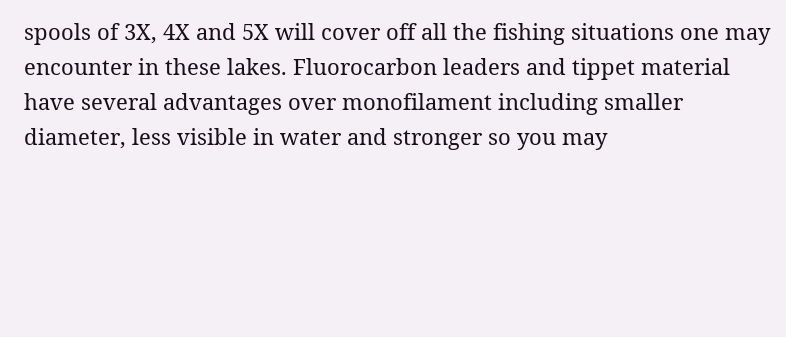spools of 3X, 4X and 5X will cover off all the fishing situations one may encounter in these lakes. Fluorocarbon leaders and tippet material have several advantages over monofilament including smaller diameter, less visible in water and stronger so you may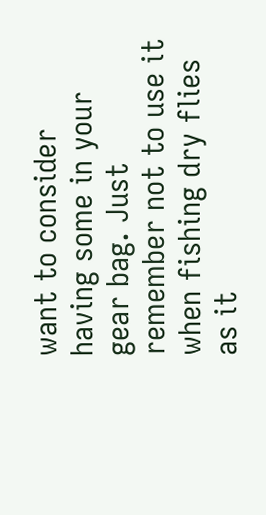want to consider having some in your gear bag. Just remember not to use it when fishing dry flies as it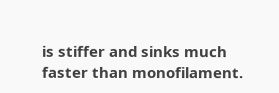is stiffer and sinks much faster than monofilament.